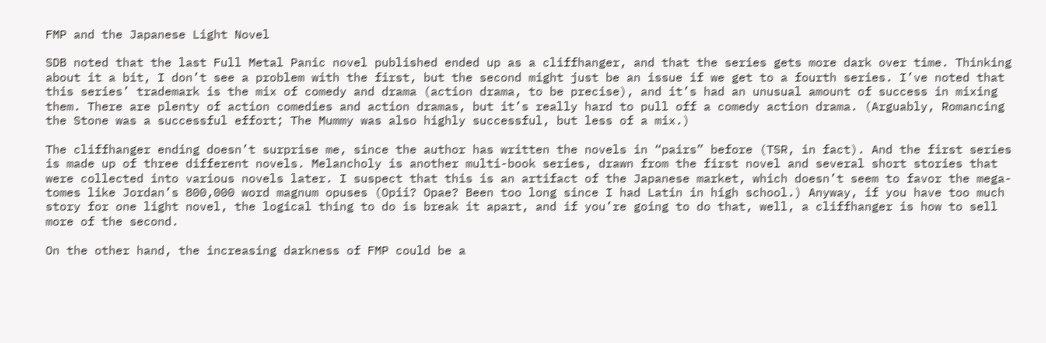FMP and the Japanese Light Novel

SDB noted that the last Full Metal Panic novel published ended up as a cliffhanger, and that the series gets more dark over time. Thinking about it a bit, I don’t see a problem with the first, but the second might just be an issue if we get to a fourth series. I’ve noted that this series’ trademark is the mix of comedy and drama (action drama, to be precise), and it’s had an unusual amount of success in mixing them. There are plenty of action comedies and action dramas, but it’s really hard to pull off a comedy action drama. (Arguably, Romancing the Stone was a successful effort; The Mummy was also highly successful, but less of a mix.)

The cliffhanger ending doesn’t surprise me, since the author has written the novels in “pairs” before (TSR, in fact). And the first series is made up of three different novels. Melancholy is another multi-book series, drawn from the first novel and several short stories that were collected into various novels later. I suspect that this is an artifact of the Japanese market, which doesn’t seem to favor the mega-tomes like Jordan’s 800,000 word magnum opuses (Opii? Opae? Been too long since I had Latin in high school.) Anyway, if you have too much story for one light novel, the logical thing to do is break it apart, and if you’re going to do that, well, a cliffhanger is how to sell more of the second.

On the other hand, the increasing darkness of FMP could be a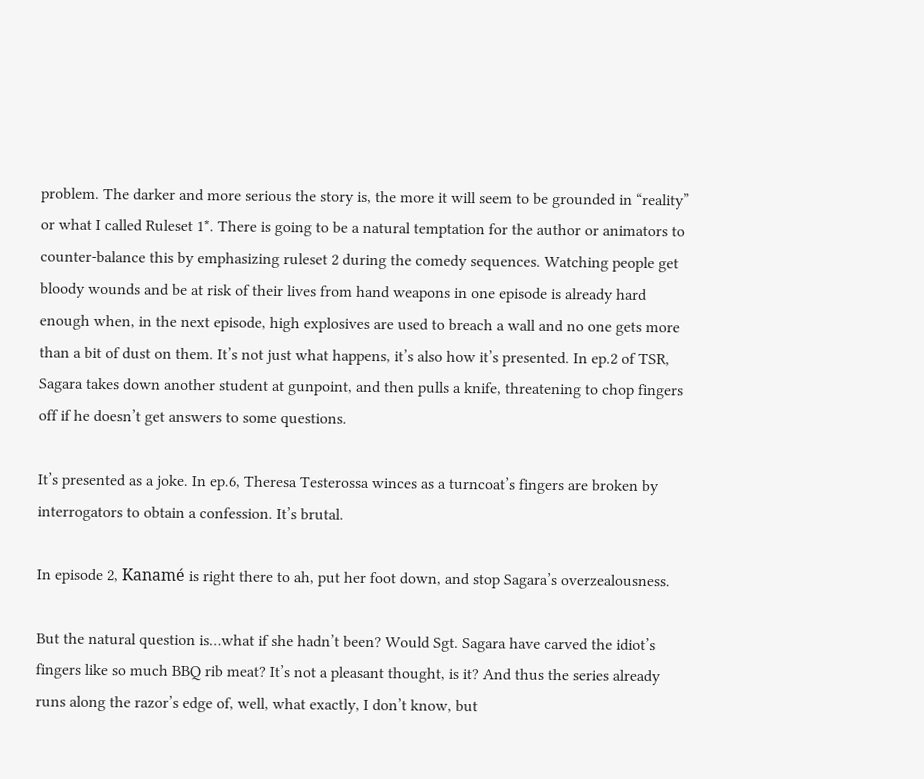problem. The darker and more serious the story is, the more it will seem to be grounded in “reality” or what I called Ruleset 1*. There is going to be a natural temptation for the author or animators to counter-balance this by emphasizing ruleset 2 during the comedy sequences. Watching people get bloody wounds and be at risk of their lives from hand weapons in one episode is already hard enough when, in the next episode, high explosives are used to breach a wall and no one gets more than a bit of dust on them. It’s not just what happens, it’s also how it’s presented. In ep.2 of TSR, Sagara takes down another student at gunpoint, and then pulls a knife, threatening to chop fingers off if he doesn’t get answers to some questions.

It’s presented as a joke. In ep.6, Theresa Testerossa winces as a turncoat’s fingers are broken by interrogators to obtain a confession. It’s brutal.

In episode 2, Kanamé is right there to ah, put her foot down, and stop Sagara’s overzealousness.

But the natural question is…what if she hadn’t been? Would Sgt. Sagara have carved the idiot’s fingers like so much BBQ rib meat? It’s not a pleasant thought, is it? And thus the series already runs along the razor’s edge of, well, what exactly, I don’t know, but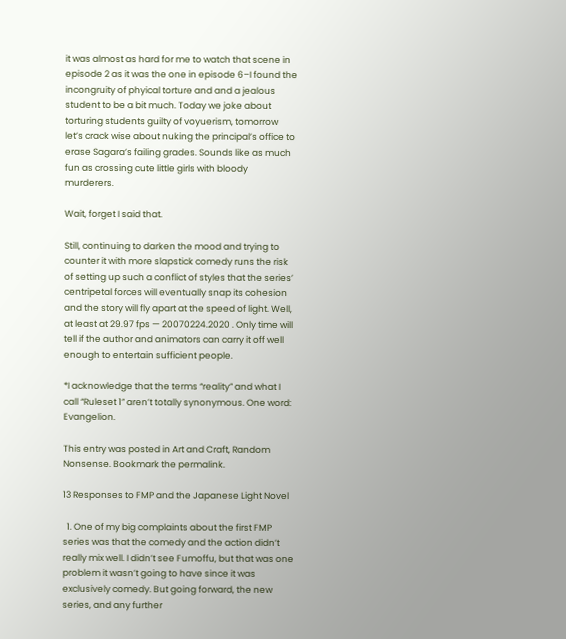it was almost as hard for me to watch that scene in episode 2 as it was the one in episode 6–I found the incongruity of phyical torture and and a jealous student to be a bit much. Today we joke about torturing students guilty of voyuerism, tomorrow let’s crack wise about nuking the principal’s office to erase Sagara’s failing grades. Sounds like as much fun as crossing cute little girls with bloody murderers.

Wait, forget I said that.

Still, continuing to darken the mood and trying to counter it with more slapstick comedy runs the risk of setting up such a conflict of styles that the series’ centripetal forces will eventually snap its cohesion and the story will fly apart at the speed of light. Well, at least at 29.97 fps — 20070224.2020 . Only time will tell if the author and animators can carry it off well enough to entertain sufficient people.

*I acknowledge that the terms “reality” and what I call “Ruleset 1” aren’t totally synonymous. One word: Evangelion.

This entry was posted in Art and Craft, Random Nonsense. Bookmark the permalink.

13 Responses to FMP and the Japanese Light Novel

  1. One of my big complaints about the first FMP series was that the comedy and the action didn’t really mix well. I didn’t see Fumoffu, but that was one problem it wasn’t going to have since it was exclusively comedy. But going forward, the new series, and any further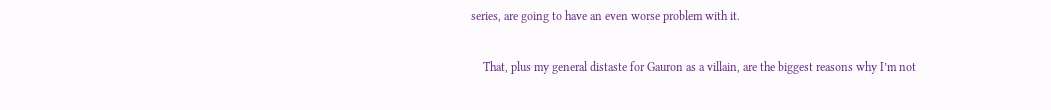series, are going to have an even worse problem with it.

    That, plus my general distaste for Gauron as a villain, are the biggest reasons why I’m not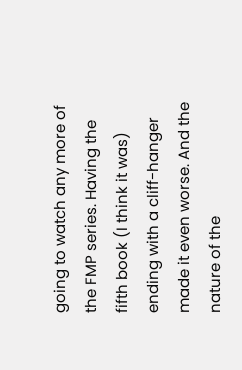going to watch any more of the FMP series. Having the fifth book (I think it was) ending with a cliff-hanger made it even worse. And the nature of the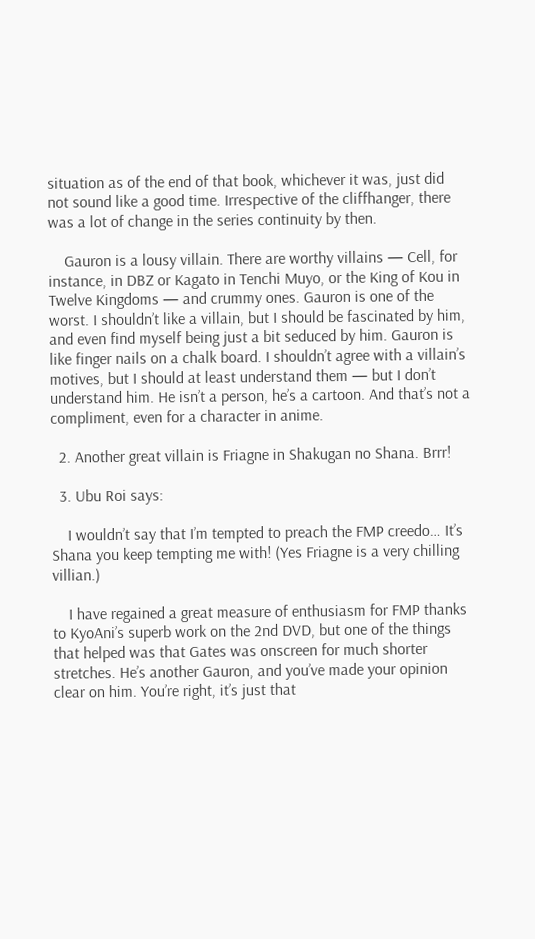situation as of the end of that book, whichever it was, just did not sound like a good time. Irrespective of the cliffhanger, there was a lot of change in the series continuity by then.

    Gauron is a lousy villain. There are worthy villains — Cell, for instance, in DBZ or Kagato in Tenchi Muyo, or the King of Kou in Twelve Kingdoms — and crummy ones. Gauron is one of the worst. I shouldn’t like a villain, but I should be fascinated by him, and even find myself being just a bit seduced by him. Gauron is like finger nails on a chalk board. I shouldn’t agree with a villain’s motives, but I should at least understand them — but I don’t understand him. He isn’t a person, he’s a cartoon. And that’s not a compliment, even for a character in anime.

  2. Another great villain is Friagne in Shakugan no Shana. Brrr!

  3. Ubu Roi says:

    I wouldn’t say that I’m tempted to preach the FMP creedo… It’s Shana you keep tempting me with! (Yes Friagne is a very chilling villian.)

    I have regained a great measure of enthusiasm for FMP thanks to KyoAni’s superb work on the 2nd DVD, but one of the things that helped was that Gates was onscreen for much shorter stretches. He’s another Gauron, and you’ve made your opinion clear on him. You’re right, it’s just that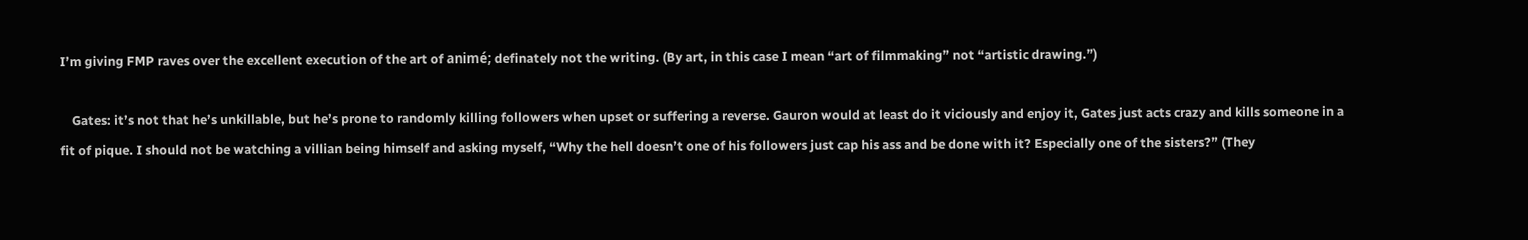I’m giving FMP raves over the excellent execution of the art of animé; definately not the writing. (By art, in this case I mean “art of filmmaking” not “artistic drawing.”)

    Gates: it’s not that he’s unkillable, but he’s prone to randomly killing followers when upset or suffering a reverse. Gauron would at least do it viciously and enjoy it, Gates just acts crazy and kills someone in a fit of pique. I should not be watching a villian being himself and asking myself, “Why the hell doesn’t one of his followers just cap his ass and be done with it? Especially one of the sisters?” (They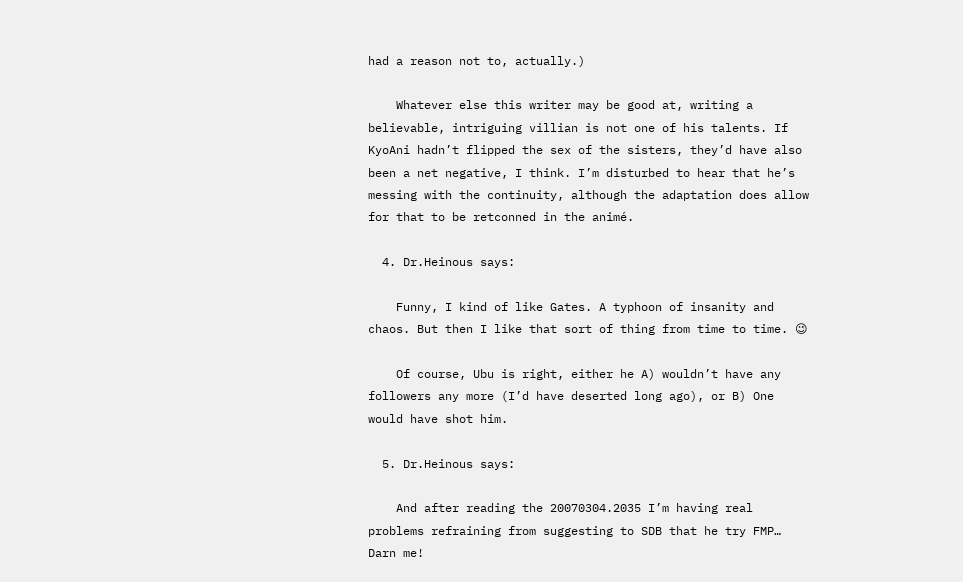had a reason not to, actually.)

    Whatever else this writer may be good at, writing a believable, intriguing villian is not one of his talents. If KyoAni hadn’t flipped the sex of the sisters, they’d have also been a net negative, I think. I’m disturbed to hear that he’s messing with the continuity, although the adaptation does allow for that to be retconned in the animé.

  4. Dr.Heinous says:

    Funny, I kind of like Gates. A typhoon of insanity and chaos. But then I like that sort of thing from time to time. 😉

    Of course, Ubu is right, either he A) wouldn’t have any followers any more (I’d have deserted long ago), or B) One would have shot him.

  5. Dr.Heinous says:

    And after reading the 20070304.2035 I’m having real problems refraining from suggesting to SDB that he try FMP… Darn me!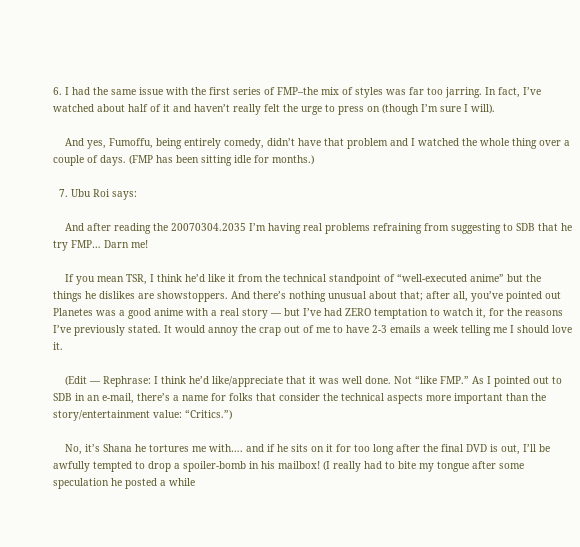6. I had the same issue with the first series of FMP–the mix of styles was far too jarring. In fact, I’ve watched about half of it and haven’t really felt the urge to press on (though I’m sure I will).

    And yes, Fumoffu, being entirely comedy, didn’t have that problem and I watched the whole thing over a couple of days. (FMP has been sitting idle for months.)

  7. Ubu Roi says:

    And after reading the 20070304.2035 I’m having real problems refraining from suggesting to SDB that he try FMP… Darn me!

    If you mean TSR, I think he’d like it from the technical standpoint of “well-executed anime” but the things he dislikes are showstoppers. And there’s nothing unusual about that; after all, you’ve pointed out Planetes was a good anime with a real story — but I’ve had ZERO temptation to watch it, for the reasons I’ve previously stated. It would annoy the crap out of me to have 2-3 emails a week telling me I should love it.

    (Edit — Rephrase: I think he’d like/appreciate that it was well done. Not “like FMP.” As I pointed out to SDB in an e-mail, there’s a name for folks that consider the technical aspects more important than the story/entertainment value: “Critics.”)

    No, it’s Shana he tortures me with…. and if he sits on it for too long after the final DVD is out, I’ll be awfully tempted to drop a spoiler-bomb in his mailbox! (I really had to bite my tongue after some speculation he posted a while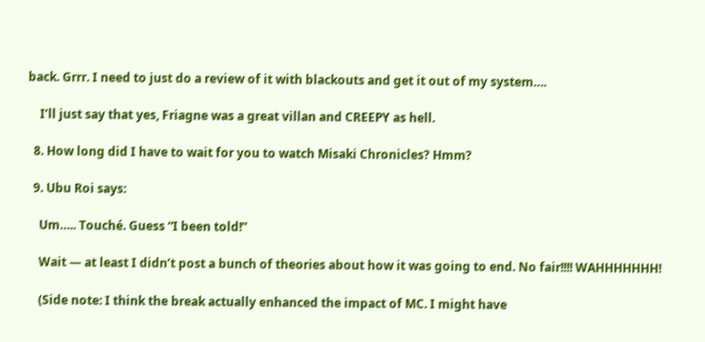back. Grrr. I need to just do a review of it with blackouts and get it out of my system….

    I’ll just say that yes, Friagne was a great villan and CREEPY as hell.

  8. How long did I have to wait for you to watch Misaki Chronicles? Hmm?

  9. Ubu Roi says:

    Um….. Touché. Guess “I been told!”

    Wait — at least I didn’t post a bunch of theories about how it was going to end. No fair!!!! WAHHHHHHH!

    (Side note: I think the break actually enhanced the impact of MC. I might have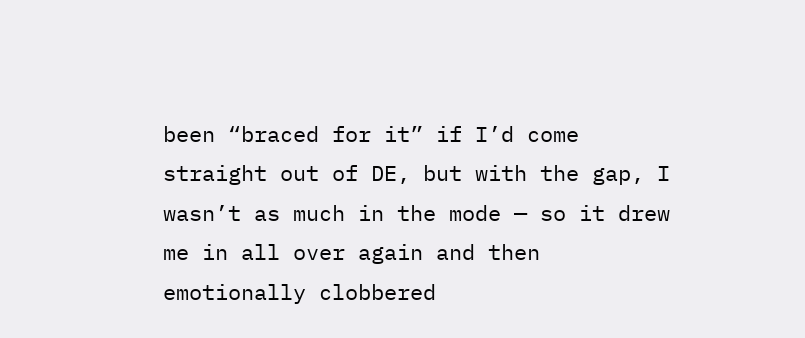been “braced for it” if I’d come straight out of DE, but with the gap, I wasn’t as much in the mode — so it drew me in all over again and then emotionally clobbered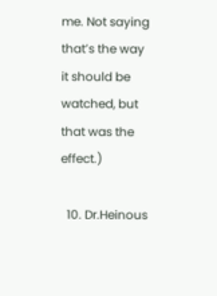me. Not saying that’s the way it should be watched, but that was the effect.)

  10. Dr.Heinous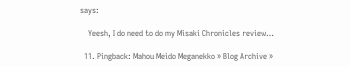says:

    Yeesh, I do need to do my Misaki Chronicles review…

  11. Pingback: Mahou Meido Meganekko » Blog Archive »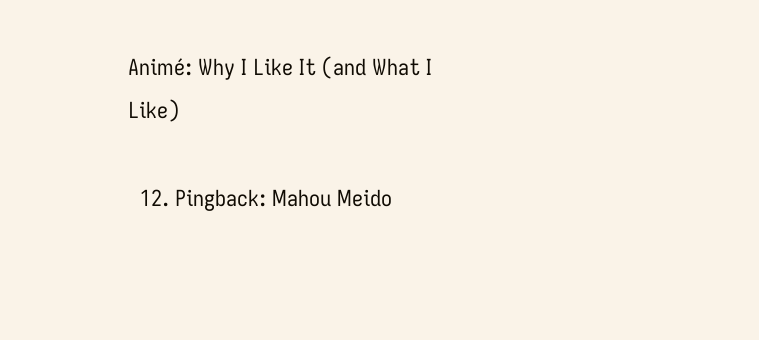Animé: Why I Like It (and What I Like)

  12. Pingback: Mahou Meido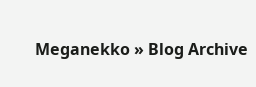Meganekko » Blog Archive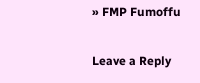» FMP Fumoffu

Leave a Reply